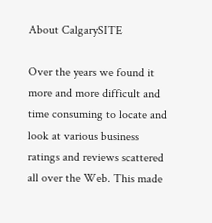About CalgarySITE

Over the years we found it more and more difficult and time consuming to locate and look at various business ratings and reviews scattered all over the Web. This made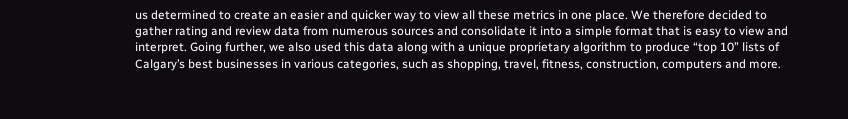us determined to create an easier and quicker way to view all these metrics in one place. We therefore decided to gather rating and review data from numerous sources and consolidate it into a simple format that is easy to view and interpret. Going further, we also used this data along with a unique proprietary algorithm to produce “top 10” lists of Calgary’s best businesses in various categories, such as shopping, travel, fitness, construction, computers and more.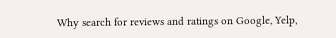Why search for reviews and ratings on Google, Yelp,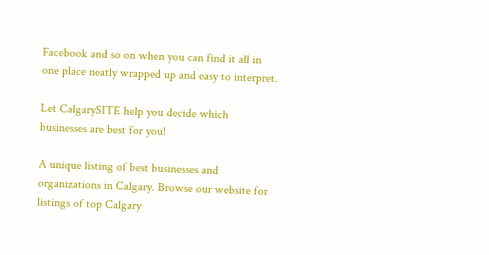Facebook and so on when you can find it all in one place neatly wrapped up and easy to interpret.

Let CalgarySITE help you decide which businesses are best for you!

A unique listing of best businesses and organizations in Calgary. Browse our website for listings of top Calgary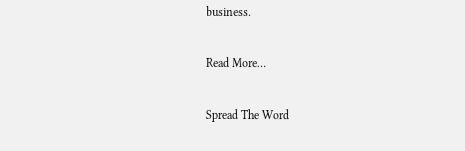business.

Read More…

Spread The Word